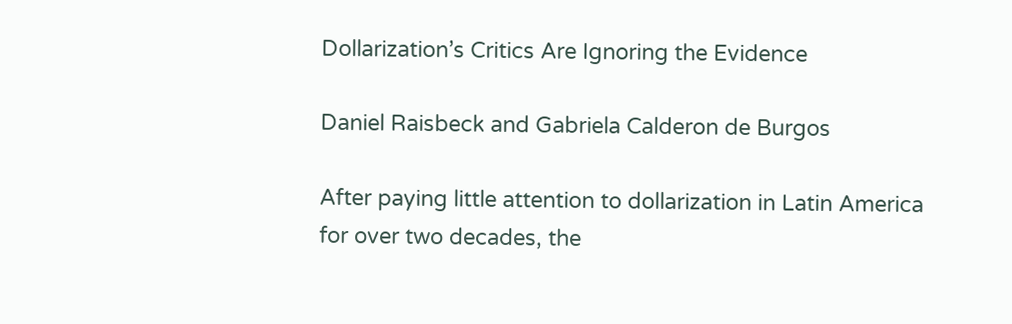Dollarization’s Critics Are Ignoring the Evidence

Daniel Raisbeck and Gabriela Calderon de Burgos

After paying little attention to dollarization in Latin America for over two decades, the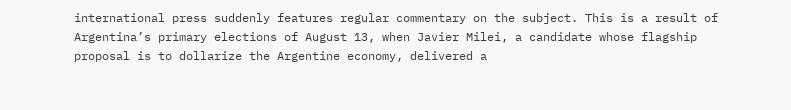international press suddenly features regular commentary on the subject. This is a result of Argentina’s primary elections of August 13, when Javier Milei, a candidate whose flagship proposal is to dollarize the Argentine economy, delivered a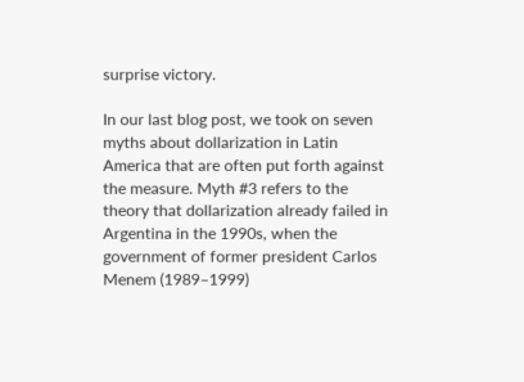surprise victory.

In our last blog post, we took on seven myths about dollarization in Latin America that are often put forth against the measure. Myth #3 refers to the theory that dollarization already failed in Argentina in the 1990s, when the government of former president Carlos Menem (1989–1999)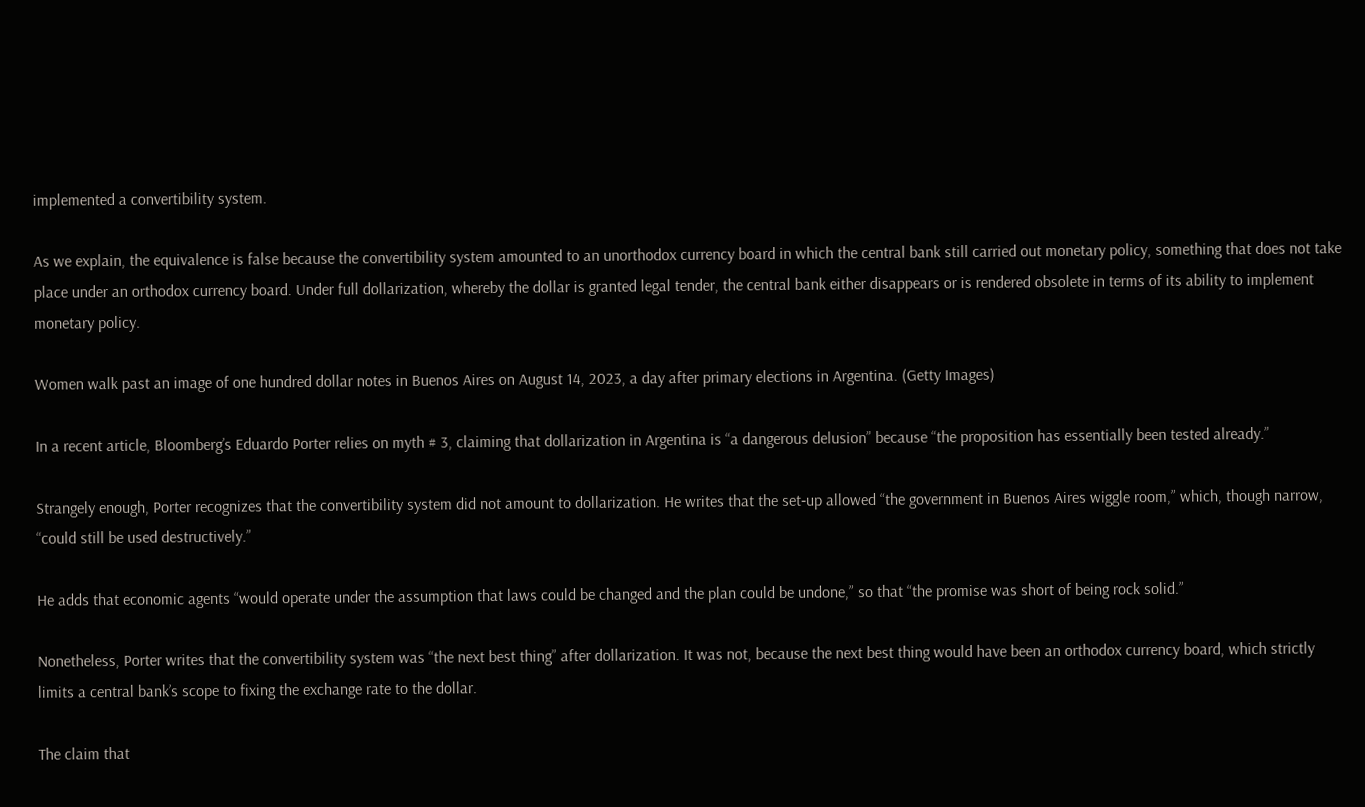implemented a convertibility system.

As we explain, the equivalence is false because the convertibility system amounted to an unorthodox currency board in which the central bank still carried out monetary policy, something that does not take place under an orthodox currency board. Under full dollarization, whereby the dollar is granted legal tender, the central bank either disappears or is rendered obsolete in terms of its ability to implement monetary policy.

Women walk past an image of one hundred dollar notes in Buenos Aires on August 14, 2023, a day after primary elections in Argentina. (Getty Images)

In a recent article, Bloomberg’s Eduardo Porter relies on myth # 3, claiming that dollarization in Argentina is “a dangerous delusion” because “the proposition has essentially been tested already.”

Strangely enough, Porter recognizes that the convertibility system did not amount to dollarization. He writes that the set‐up allowed “the government in Buenos Aires wiggle room,” which, though narrow, “could still be used destructively.”

He adds that economic agents “would operate under the assumption that laws could be changed and the plan could be undone,” so that “the promise was short of being rock solid.”

Nonetheless, Porter writes that the convertibility system was “the next best thing” after dollarization. It was not, because the next best thing would have been an orthodox currency board, which strictly limits a central bank’s scope to fixing the exchange rate to the dollar.

The claim that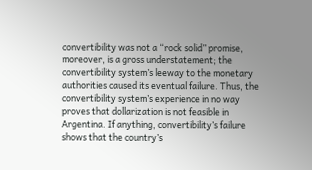convertibility was not a “rock solid” promise, moreover, is a gross understatement; the convertibility system’s leeway to the monetary authorities caused its eventual failure. Thus, the convertibility system’s experience in no way proves that dollarization is not feasible in Argentina. If anything, convertibility’s failure shows that the country’s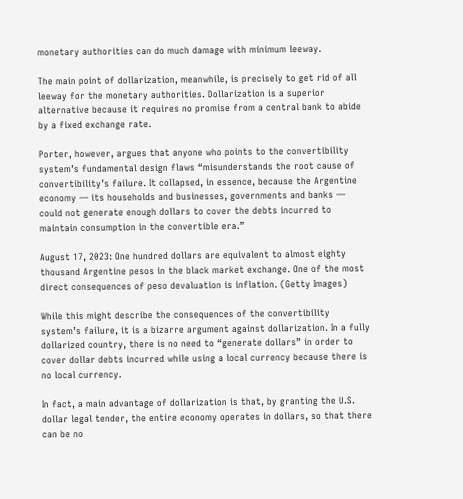monetary authorities can do much damage with minimum leeway.

The main point of dollarization, meanwhile, is precisely to get rid of all leeway for the monetary authorities. Dollarization is a superior alternative because it requires no promise from a central bank to abide by a fixed exchange rate.

Porter, however, argues that anyone who points to the convertibility system’s fundamental design flaws “misunderstands the root cause of convertibility’s failure. It collapsed, in essence, because the Argentine economy — its households and businesses, governments and banks — could not generate enough dollars to cover the debts incurred to maintain consumption in the convertible era.”

August 17, 2023: One hundred dollars are equivalent to almost eighty thousand Argentine pesos in the black market exchange. One of the most direct consequences of peso devaluation is inflation. (Getty Images)

While this might describe the consequences of the convertibility system’s failure, it is a bizarre argument against dollarization. In a fully dollarized country, there is no need to “generate dollars” in order to cover dollar debts incurred while using a local currency because there is no local currency.

In fact, a main advantage of dollarization is that, by granting the U.S. dollar legal tender, the entire economy operates in dollars, so that there can be no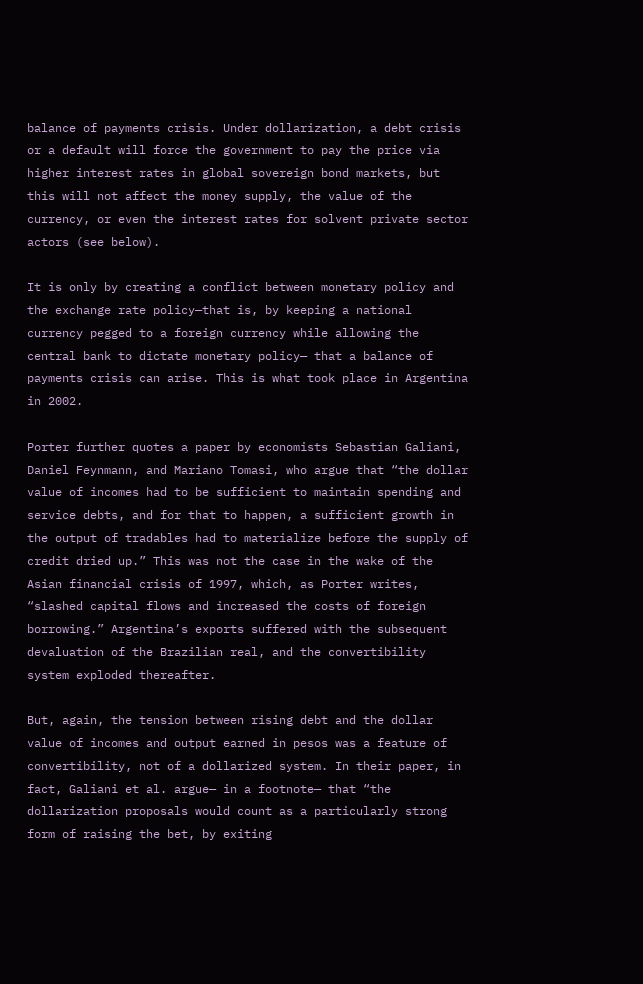balance of payments crisis. Under dollarization, a debt crisis or a default will force the government to pay the price via higher interest rates in global sovereign bond markets, but this will not affect the money supply, the value of the currency, or even the interest rates for solvent private sector actors (see below).

It is only by creating a conflict between monetary policy and the exchange rate policy—that is, by keeping a national currency pegged to a foreign currency while allowing the central bank to dictate monetary policy— that a balance of payments crisis can arise. This is what took place in Argentina in 2002.

Porter further quotes a paper by economists Sebastian Galiani, Daniel Feynmann, and Mariano Tomasi, who argue that “the dollar value of incomes had to be sufficient to maintain spending and service debts, and for that to happen, a sufficient growth in the output of tradables had to materialize before the supply of credit dried up.” This was not the case in the wake of the Asian financial crisis of 1997, which, as Porter writes, “slashed capital flows and increased the costs of foreign borrowing.” Argentina’s exports suffered with the subsequent devaluation of the Brazilian real, and the convertibility system exploded thereafter.

But, again, the tension between rising debt and the dollar value of incomes and output earned in pesos was a feature of convertibility, not of a dollarized system. In their paper, in fact, Galiani et al. argue— in a footnote— that “the dollarization proposals would count as a particularly strong form of raising the bet, by exiting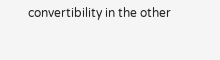convertibility in the other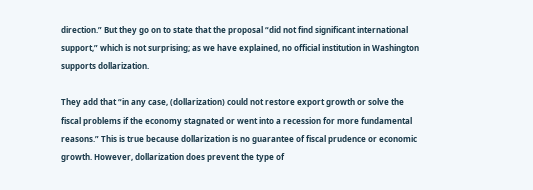direction.” But they go on to state that the proposal “did not find significant international support,” which is not surprising; as we have explained, no official institution in Washington supports dollarization.

They add that “in any case, (dollarization) could not restore export growth or solve the fiscal problems if the economy stagnated or went into a recession for more fundamental reasons.” This is true because dollarization is no guarantee of fiscal prudence or economic growth. However, dollarization does prevent the type of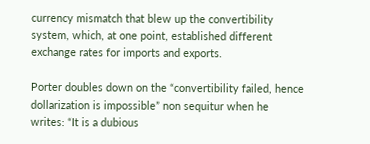currency mismatch that blew up the convertibility system, which, at one point, established different exchange rates for imports and exports.

Porter doubles down on the “convertibility failed, hence dollarization is impossible” non sequitur when he writes: “It is a dubious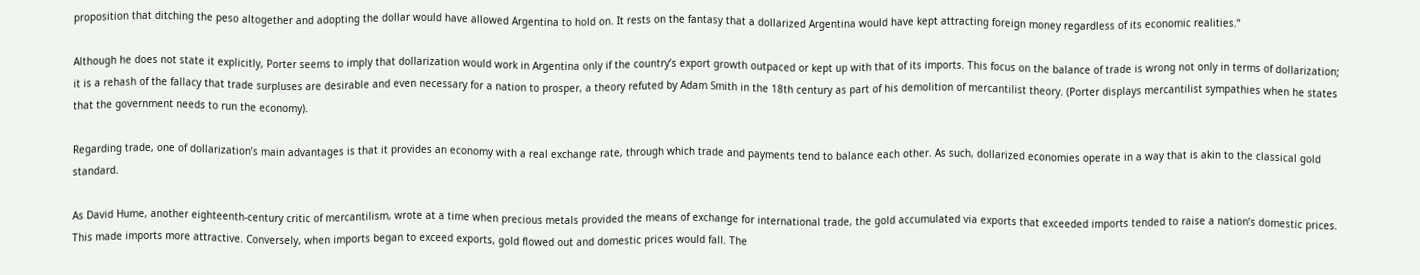proposition that ditching the peso altogether and adopting the dollar would have allowed Argentina to hold on. It rests on the fantasy that a dollarized Argentina would have kept attracting foreign money regardless of its economic realities.”

Although he does not state it explicitly, Porter seems to imply that dollarization would work in Argentina only if the country’s export growth outpaced or kept up with that of its imports. This focus on the balance of trade is wrong not only in terms of dollarization; it is a rehash of the fallacy that trade surpluses are desirable and even necessary for a nation to prosper, a theory refuted by Adam Smith in the 18th century as part of his demolition of mercantilist theory. (Porter displays mercantilist sympathies when he states that the government needs to run the economy).

Regarding trade, one of dollarization’s main advantages is that it provides an economy with a real exchange rate, through which trade and payments tend to balance each other. As such, dollarized economies operate in a way that is akin to the classical gold standard.

As David Hume, another eighteenth‐century critic of mercantilism, wrote at a time when precious metals provided the means of exchange for international trade, the gold accumulated via exports that exceeded imports tended to raise a nation’s domestic prices. This made imports more attractive. Conversely, when imports began to exceed exports, gold flowed out and domestic prices would fall. The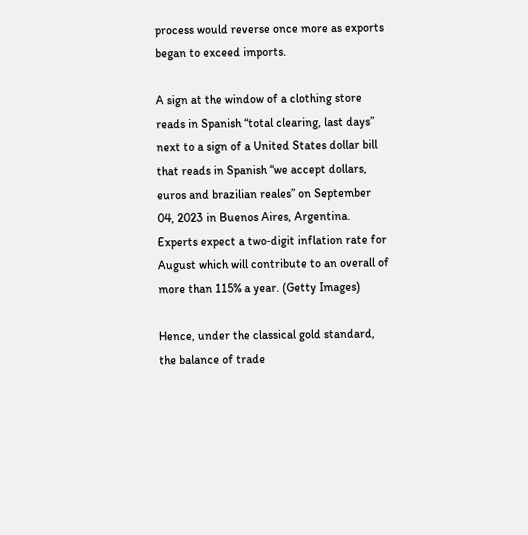process would reverse once more as exports began to exceed imports.

A sign at the window of a clothing store reads in Spanish “total clearing, last days” next to a sign of a United States dollar bill that reads in Spanish “we accept dollars, euros and brazilian reales” on September 04, 2023 in Buenos Aires, Argentina. Experts expect a two‐digit inflation rate for August which will contribute to an overall of more than 115% a year. (Getty Images)

Hence, under the classical gold standard, the balance of trade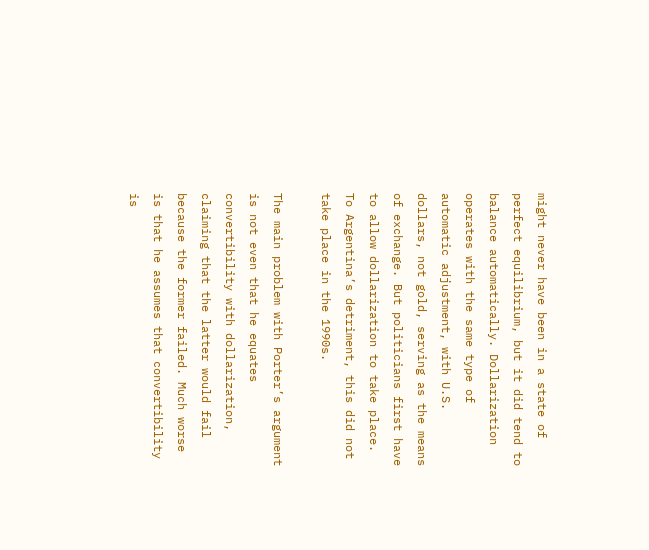might never have been in a state of perfect equilibrium, but it did tend to balance automatically. Dollarization operates with the same type of automatic adjustment, with U.S. dollars, not gold, serving as the means of exchange. But politicians first have to allow dollarization to take place. To Argentina’s detriment, this did not take place in the 1990s.

The main problem with Porter’s argument is not even that he equates convertibility with dollarization, claiming that the latter would fail because the former failed. Much worse is that he assumes that convertibility is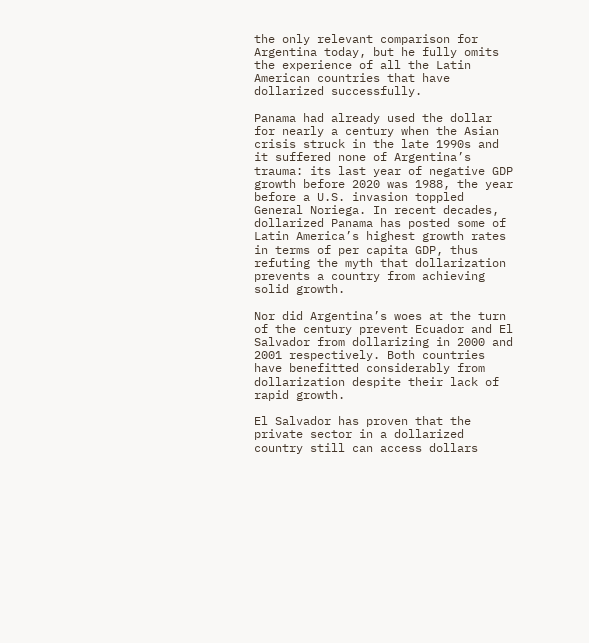the only relevant comparison for Argentina today, but he fully omits the experience of all the Latin American countries that have dollarized successfully.

Panama had already used the dollar for nearly a century when the Asian crisis struck in the late 1990s and it suffered none of Argentina’s trauma: its last year of negative GDP growth before 2020 was 1988, the year before a U.S. invasion toppled General Noriega. In recent decades, dollarized Panama has posted some of Latin America’s highest growth rates in terms of per capita GDP, thus refuting the myth that dollarization prevents a country from achieving solid growth.

Nor did Argentina’s woes at the turn of the century prevent Ecuador and El Salvador from dollarizing in 2000 and 2001 respectively. Both countries have benefitted considerably from dollarization despite their lack of rapid growth.

El Salvador has proven that the private sector in a dollarized country still can access dollars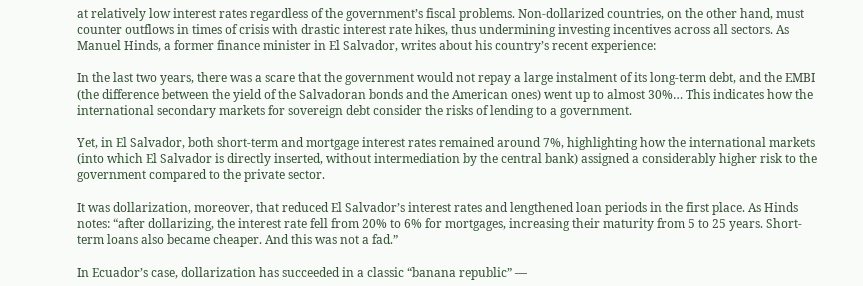at relatively low interest rates regardless of the government’s fiscal problems. Non‐dollarized countries, on the other hand, must counter outflows in times of crisis with drastic interest rate hikes, thus undermining investing incentives across all sectors. As Manuel Hinds, a former finance minister in El Salvador, writes about his country’s recent experience:

In the last two years, there was a scare that the government would not repay a large instalment of its long‐term debt, and the EMBI (the difference between the yield of the Salvadoran bonds and the American ones) went up to almost 30%… This indicates how the international secondary markets for sovereign debt consider the risks of lending to a government.

Yet, in El Salvador, both short‐term and mortgage interest rates remained around 7%, highlighting how the international markets (into which El Salvador is directly inserted, without intermediation by the central bank) assigned a considerably higher risk to the government compared to the private sector.

It was dollarization, moreover, that reduced El Salvador’s interest rates and lengthened loan periods in the first place. As Hinds notes: “after dollarizing, the interest rate fell from 20% to 6% for mortgages, increasing their maturity from 5 to 25 years. Short‐term loans also became cheaper. And this was not a fad.”

In Ecuador’s case, dollarization has succeeded in a classic “banana republic” —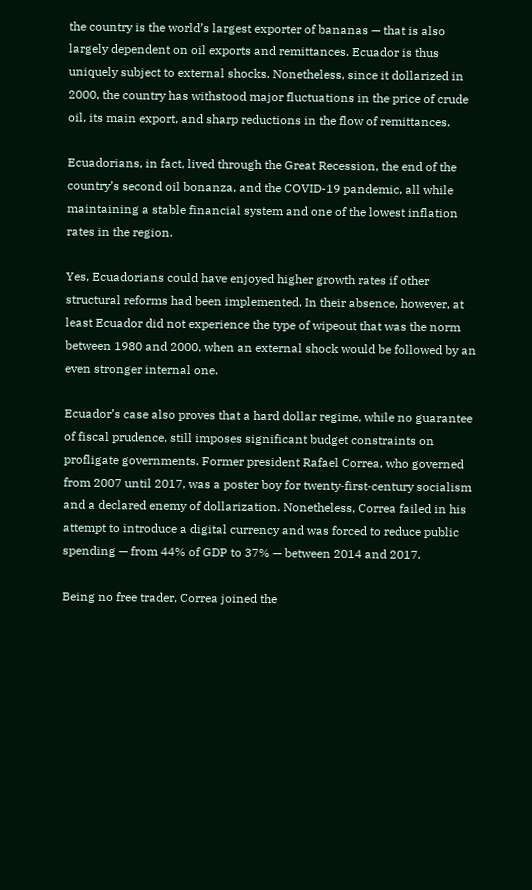the country is the world’s largest exporter of bananas — that is also largely dependent on oil exports and remittances. Ecuador is thus uniquely subject to external shocks. Nonetheless, since it dollarized in 2000, the country has withstood major fluctuations in the price of crude oil, its main export, and sharp reductions in the flow of remittances.

Ecuadorians, in fact, lived through the Great Recession, the end of the country’s second oil bonanza, and the COVID-19 pandemic, all while maintaining a stable financial system and one of the lowest inflation rates in the region.

Yes, Ecuadorians could have enjoyed higher growth rates if other structural reforms had been implemented. In their absence, however, at least Ecuador did not experience the type of wipeout that was the norm between 1980 and 2000, when an external shock would be followed by an even stronger internal one.

Ecuador’s case also proves that a hard dollar regime, while no guarantee of fiscal prudence, still imposes significant budget constraints on profligate governments. Former president Rafael Correa, who governed from 2007 until 2017, was a poster boy for twenty‐first‑century socialism and a declared enemy of dollarization. Nonetheless, Correa failed in his attempt to introduce a digital currency and was forced to reduce public spending — from 44% of GDP to 37% — between 2014 and 2017.

Being no free trader, Correa joined the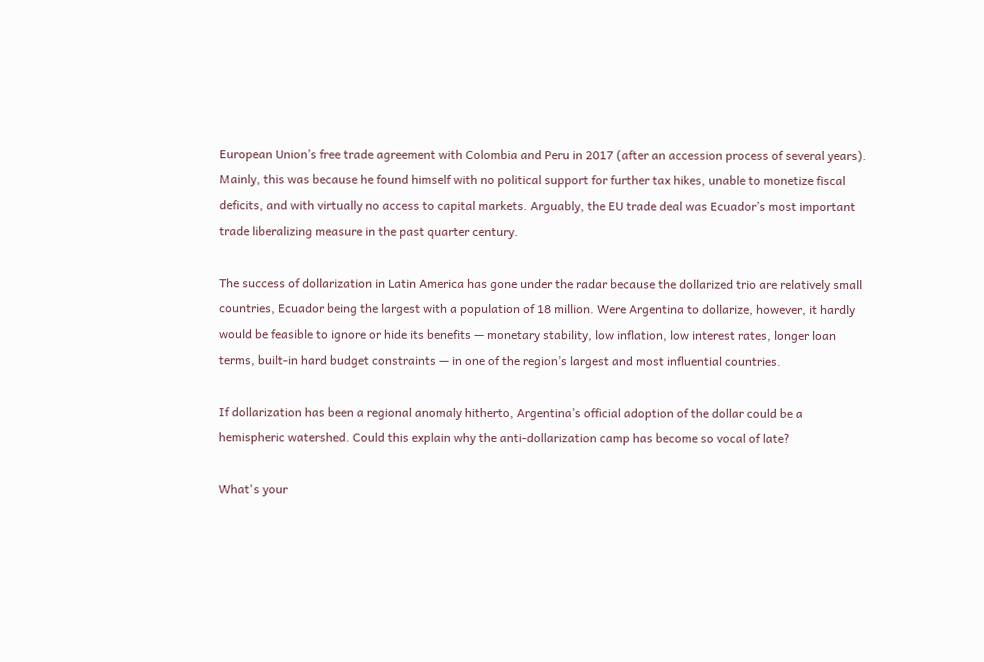European Union’s free trade agreement with Colombia and Peru in 2017 (after an accession process of several years). Mainly, this was because he found himself with no political support for further tax hikes, unable to monetize fiscal deficits, and with virtually no access to capital markets. Arguably, the EU trade deal was Ecuador’s most important trade liberalizing measure in the past quarter century.

The success of dollarization in Latin America has gone under the radar because the dollarized trio are relatively small countries, Ecuador being the largest with a population of 18 million. Were Argentina to dollarize, however, it hardly would be feasible to ignore or hide its benefits — monetary stability, low inflation, low interest rates, longer loan terms, built‐in hard budget constraints — in one of the region’s largest and most influential countries.

If dollarization has been a regional anomaly hitherto, Argentina’s official adoption of the dollar could be a hemispheric watershed. Could this explain why the anti‐dollarization camp has become so vocal of late?

What's your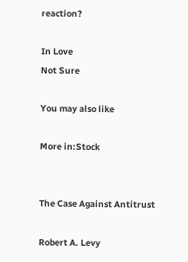reaction?

In Love
Not Sure

You may also like

More in:Stock


The Case Against Antitrust

Robert A. Levy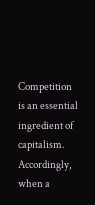Competition is an essential ingredient of capitalism. Accordingly, when a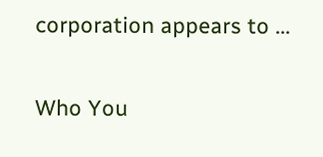corporation appears to ...

Who You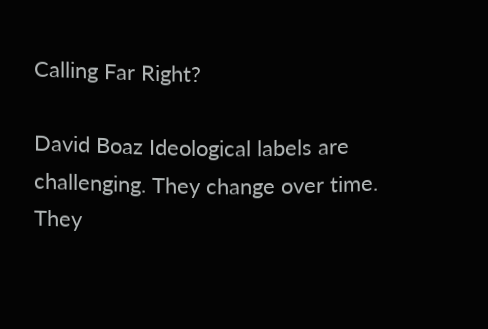Calling Far Right?

David Boaz Ideological labels are challenging. They change over time. They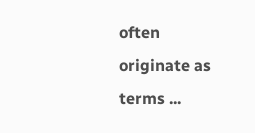often originate as terms ...